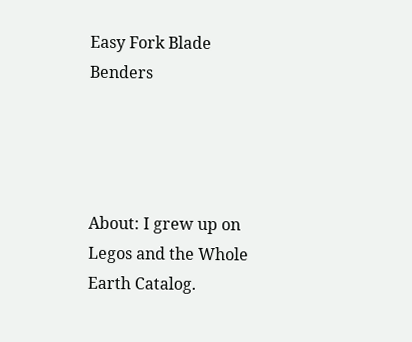Easy Fork Blade Benders




About: I grew up on Legos and the Whole Earth Catalog.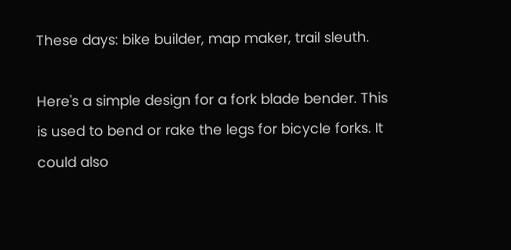These days: bike builder, map maker, trail sleuth.

Here's a simple design for a fork blade bender. This is used to bend or rake the legs for bicycle forks. It could also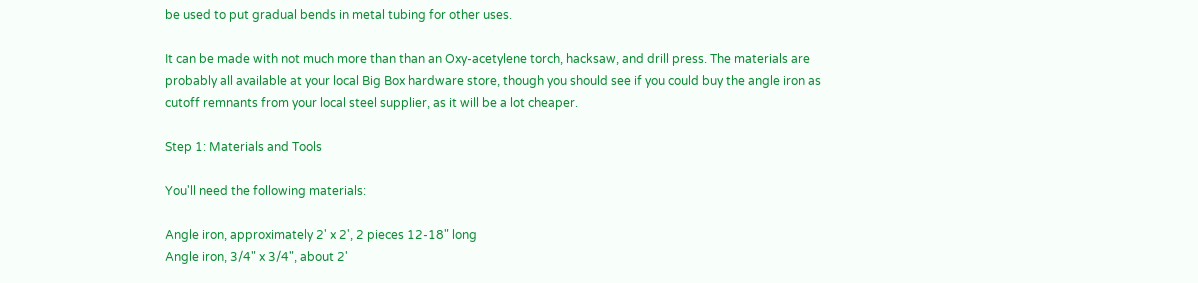be used to put gradual bends in metal tubing for other uses.

It can be made with not much more than than an Oxy-acetylene torch, hacksaw, and drill press. The materials are probably all available at your local Big Box hardware store, though you should see if you could buy the angle iron as cutoff remnants from your local steel supplier, as it will be a lot cheaper.

Step 1: Materials and Tools

You'll need the following materials:

Angle iron, approximately 2' x 2', 2 pieces 12-18" long
Angle iron, 3/4" x 3/4", about 2'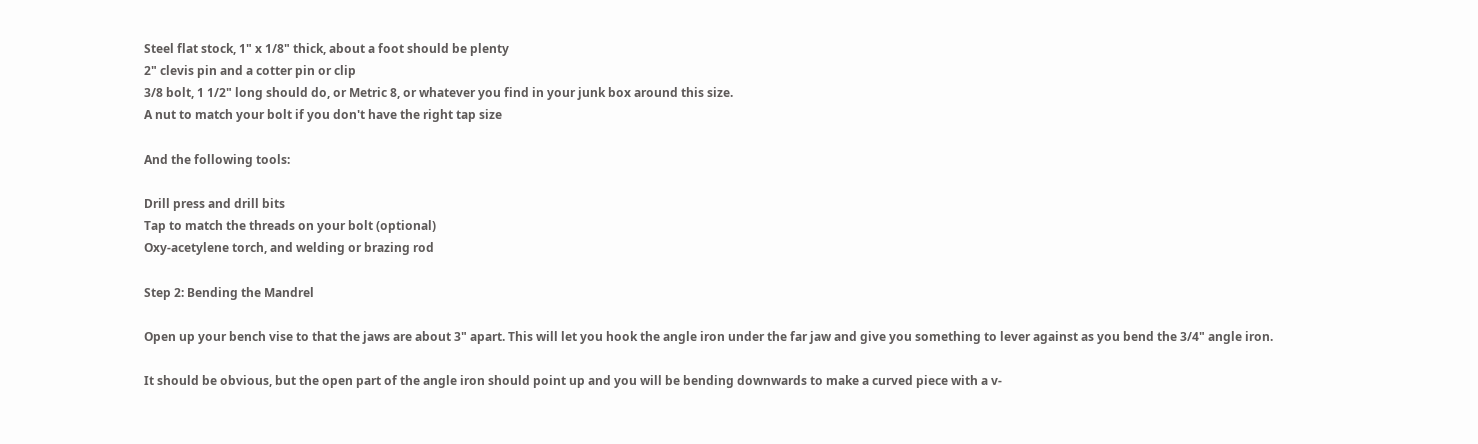Steel flat stock, 1" x 1/8" thick, about a foot should be plenty
2" clevis pin and a cotter pin or clip
3/8 bolt, 1 1/2" long should do, or Metric 8, or whatever you find in your junk box around this size.
A nut to match your bolt if you don't have the right tap size

And the following tools:

Drill press and drill bits
Tap to match the threads on your bolt (optional)
Oxy-acetylene torch, and welding or brazing rod

Step 2: Bending the Mandrel

Open up your bench vise to that the jaws are about 3" apart. This will let you hook the angle iron under the far jaw and give you something to lever against as you bend the 3/4" angle iron.

It should be obvious, but the open part of the angle iron should point up and you will be bending downwards to make a curved piece with a v-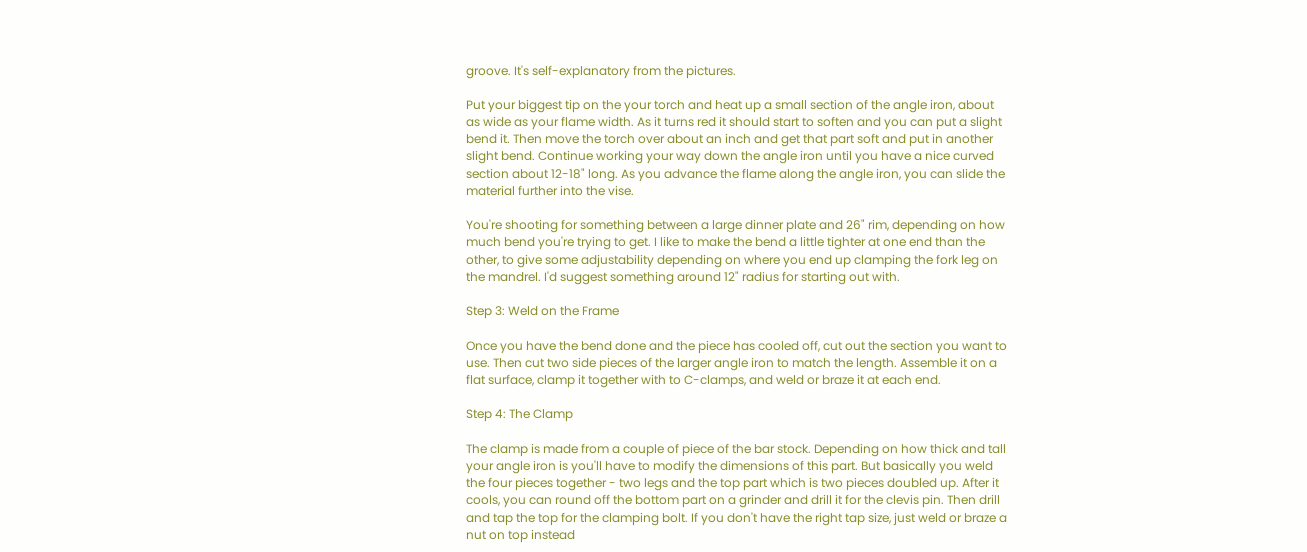groove. It's self-explanatory from the pictures.

Put your biggest tip on the your torch and heat up a small section of the angle iron, about as wide as your flame width. As it turns red it should start to soften and you can put a slight bend it. Then move the torch over about an inch and get that part soft and put in another slight bend. Continue working your way down the angle iron until you have a nice curved section about 12-18" long. As you advance the flame along the angle iron, you can slide the material further into the vise.

You're shooting for something between a large dinner plate and 26" rim, depending on how much bend you're trying to get. I like to make the bend a little tighter at one end than the other, to give some adjustability depending on where you end up clamping the fork leg on the mandrel. I'd suggest something around 12" radius for starting out with.

Step 3: Weld on the Frame

Once you have the bend done and the piece has cooled off, cut out the section you want to use. Then cut two side pieces of the larger angle iron to match the length. Assemble it on a flat surface, clamp it together with to C-clamps, and weld or braze it at each end.

Step 4: The Clamp

The clamp is made from a couple of piece of the bar stock. Depending on how thick and tall your angle iron is you'll have to modify the dimensions of this part. But basically you weld the four pieces together - two legs and the top part which is two pieces doubled up. After it cools, you can round off the bottom part on a grinder and drill it for the clevis pin. Then drill and tap the top for the clamping bolt. If you don't have the right tap size, just weld or braze a nut on top instead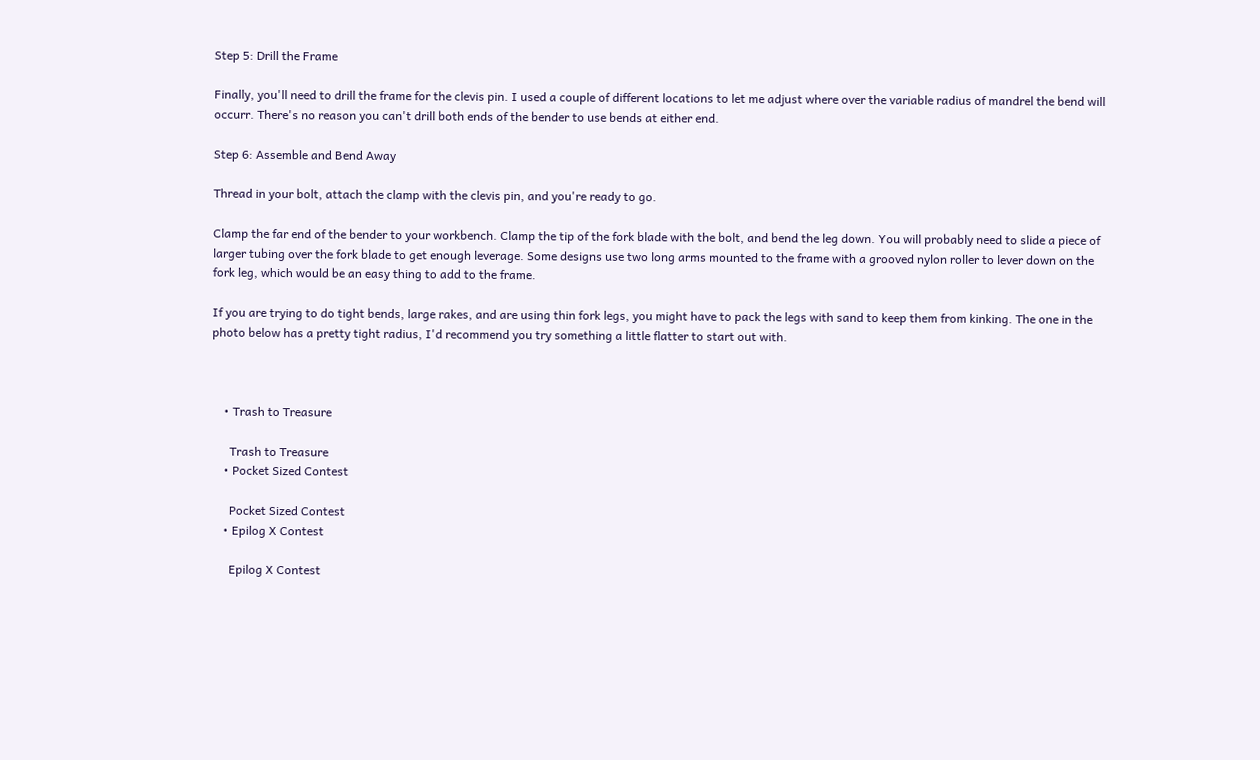Step 5: Drill the Frame

Finally, you'll need to drill the frame for the clevis pin. I used a couple of different locations to let me adjust where over the variable radius of mandrel the bend will occurr. There's no reason you can't drill both ends of the bender to use bends at either end.

Step 6: Assemble and Bend Away

Thread in your bolt, attach the clamp with the clevis pin, and you're ready to go.

Clamp the far end of the bender to your workbench. Clamp the tip of the fork blade with the bolt, and bend the leg down. You will probably need to slide a piece of larger tubing over the fork blade to get enough leverage. Some designs use two long arms mounted to the frame with a grooved nylon roller to lever down on the fork leg, which would be an easy thing to add to the frame.

If you are trying to do tight bends, large rakes, and are using thin fork legs, you might have to pack the legs with sand to keep them from kinking. The one in the photo below has a pretty tight radius, I'd recommend you try something a little flatter to start out with.



    • Trash to Treasure

      Trash to Treasure
    • Pocket Sized Contest

      Pocket Sized Contest
    • Epilog X Contest

      Epilog X Contest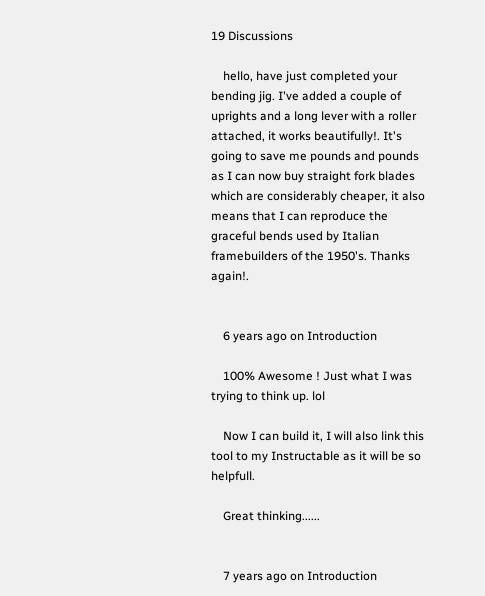19 Discussions

    hello, have just completed your bending jig. I've added a couple of uprights and a long lever with a roller attached, it works beautifully!. It's going to save me pounds and pounds as I can now buy straight fork blades which are considerably cheaper, it also means that I can reproduce the graceful bends used by Italian framebuilders of the 1950's. Thanks again!.


    6 years ago on Introduction

    100% Awesome ! Just what I was trying to think up. lol

    Now I can build it, I will also link this tool to my Instructable as it will be so helpfull.

    Great thinking......


    7 years ago on Introduction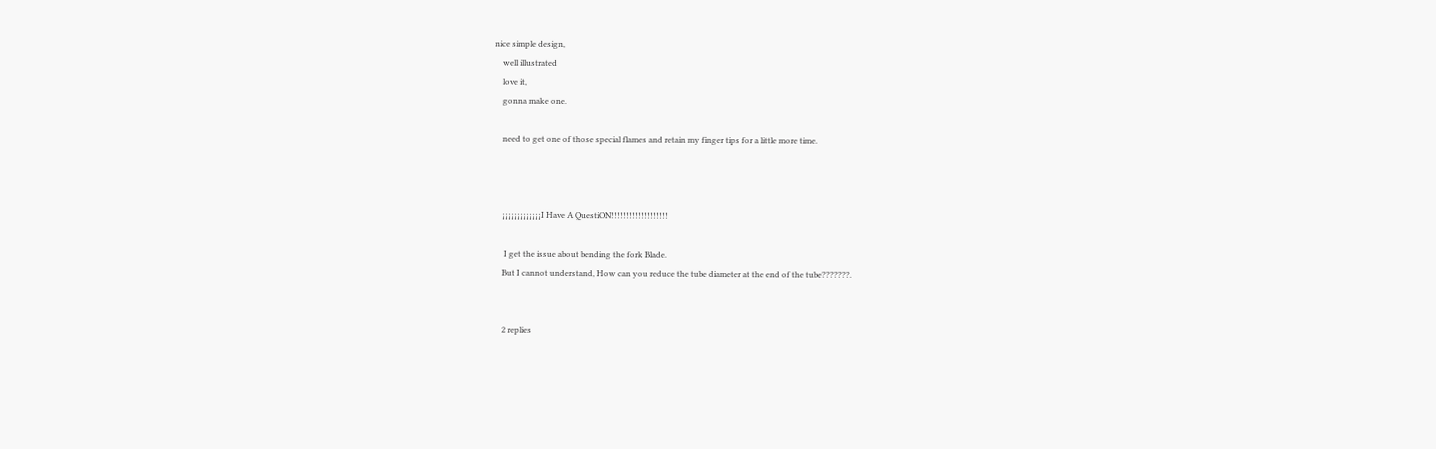nice simple design,
    well illustrated
    love it,
    gonna make one.

    need to get one of those special flames and retain my finger tips for a little more time.



    ¡¡¡¡¡¡¡¡¡¡¡¡¡I Have A QuestiON!!!!!!!!!!!!!!!!!!!

     I get the issue about bending the fork Blade.
    But I cannot understand, How can you reduce the tube diameter at the end of the tube???????.


    2 replies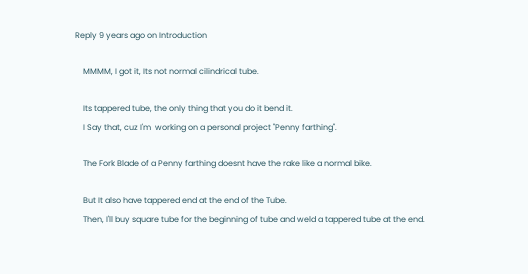Reply 9 years ago on Introduction

    MMMM, I got it, Its not normal cilindrical tube.

    Its tappered tube, the only thing that you do it bend it.
    I Say that, cuz I'm  working on a personal project "Penny farthing".

    The Fork Blade of a Penny farthing doesnt have the rake like a normal bike.

    But It also have tappered end at the end of the Tube.
    Then, I'll buy square tube for the beginning of tube and weld a tappered tube at the end.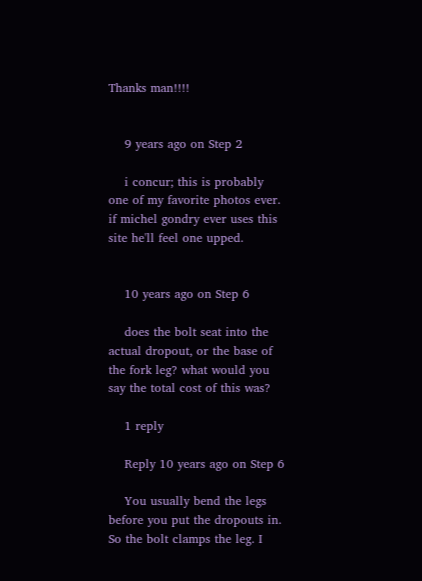Thanks man!!!!


    9 years ago on Step 2

    i concur; this is probably one of my favorite photos ever. if michel gondry ever uses this site he'll feel one upped.


    10 years ago on Step 6

    does the bolt seat into the actual dropout, or the base of the fork leg? what would you say the total cost of this was?

    1 reply

    Reply 10 years ago on Step 6

    You usually bend the legs before you put the dropouts in. So the bolt clamps the leg. I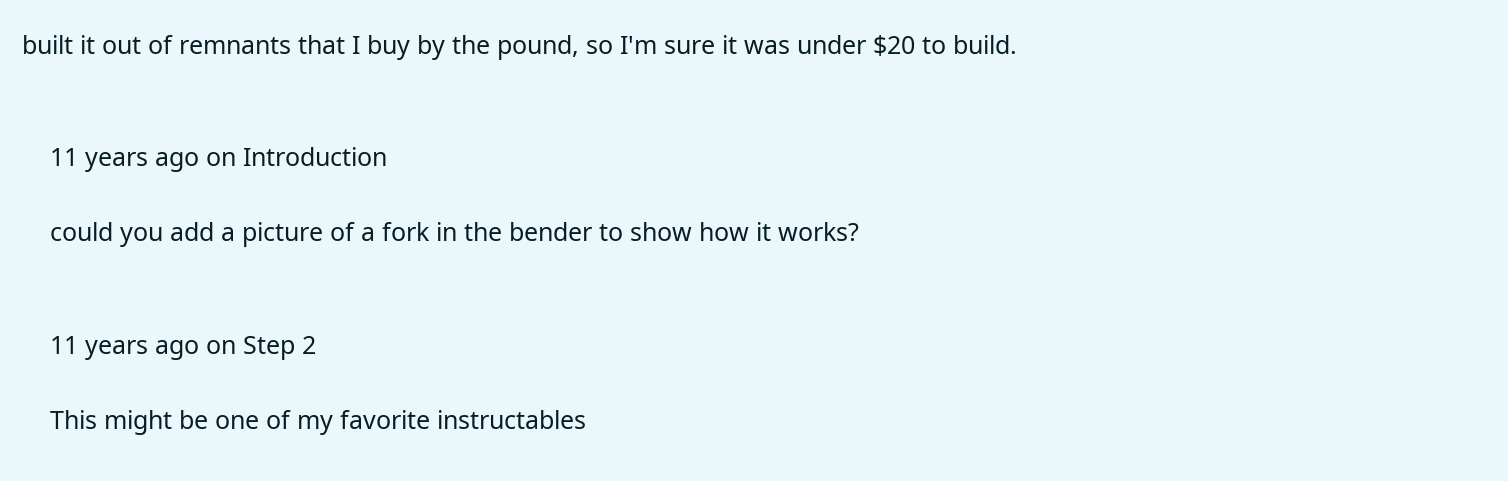built it out of remnants that I buy by the pound, so I'm sure it was under $20 to build.


    11 years ago on Introduction

    could you add a picture of a fork in the bender to show how it works?


    11 years ago on Step 2

    This might be one of my favorite instructables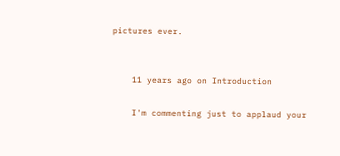pictures ever.


    11 years ago on Introduction

    I'm commenting just to applaud your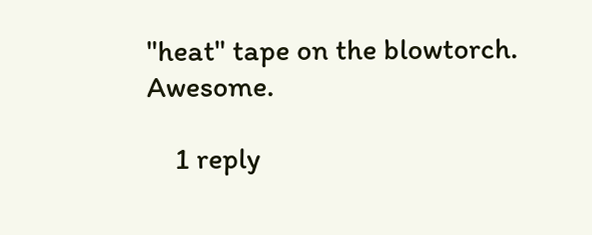"heat" tape on the blowtorch. Awesome.

    1 reply